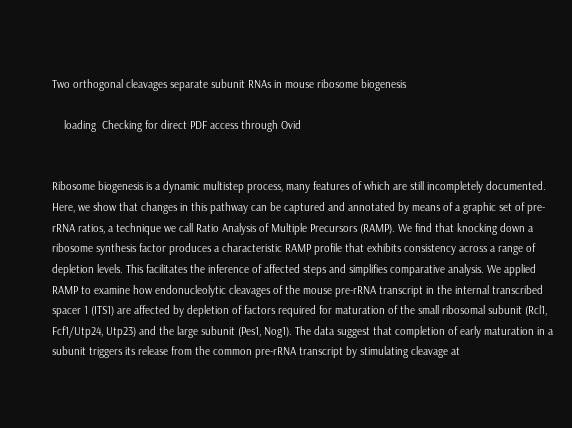Two orthogonal cleavages separate subunit RNAs in mouse ribosome biogenesis

    loading  Checking for direct PDF access through Ovid


Ribosome biogenesis is a dynamic multistep process, many features of which are still incompletely documented. Here, we show that changes in this pathway can be captured and annotated by means of a graphic set of pre-rRNA ratios, a technique we call Ratio Analysis of Multiple Precursors (RAMP). We find that knocking down a ribosome synthesis factor produces a characteristic RAMP profile that exhibits consistency across a range of depletion levels. This facilitates the inference of affected steps and simplifies comparative analysis. We applied RAMP to examine how endonucleolytic cleavages of the mouse pre-rRNA transcript in the internal transcribed spacer 1 (ITS1) are affected by depletion of factors required for maturation of the small ribosomal subunit (Rcl1, Fcf1/Utp24, Utp23) and the large subunit (Pes1, Nog1). The data suggest that completion of early maturation in a subunit triggers its release from the common pre-rRNA transcript by stimulating cleavage at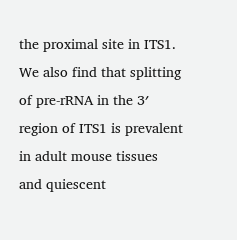the proximal site in ITS1. We also find that splitting of pre-rRNA in the 3′ region of ITS1 is prevalent in adult mouse tissues and quiescent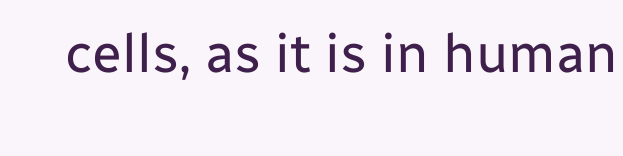cells, as it is in human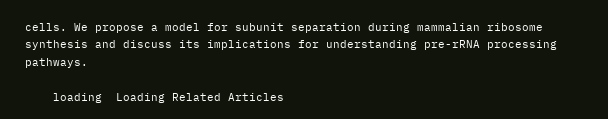cells. We propose a model for subunit separation during mammalian ribosome synthesis and discuss its implications for understanding pre-rRNA processing pathways.

    loading  Loading Related Articles